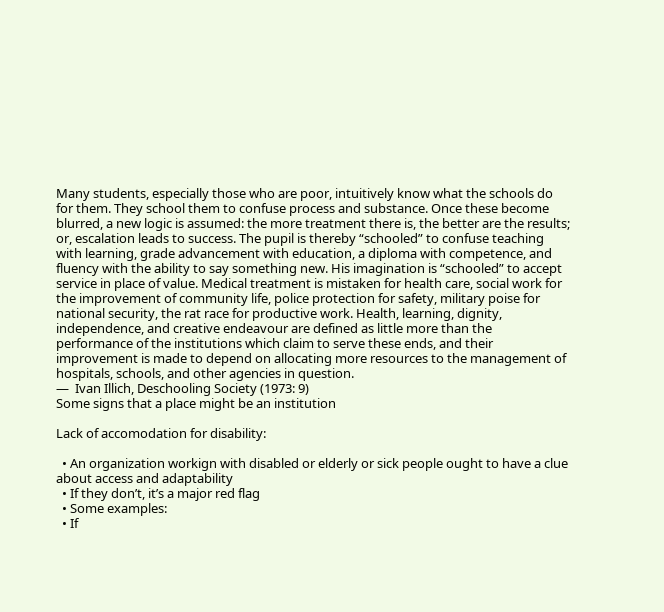Many students, especially those who are poor, intuitively know what the schools do for them. They school them to confuse process and substance. Once these become blurred, a new logic is assumed: the more treatment there is, the better are the results; or, escalation leads to success. The pupil is thereby “schooled” to confuse teaching with learning, grade advancement with education, a diploma with competence, and fluency with the ability to say something new. His imagination is “schooled” to accept service in place of value. Medical treatment is mistaken for health care, social work for the improvement of community life, police protection for safety, military poise for national security, the rat race for productive work. Health, learning, dignity, independence, and creative endeavour are defined as little more than the performance of the institutions which claim to serve these ends, and their improvement is made to depend on allocating more resources to the management of hospitals, schools, and other agencies in question.
—  Ivan Illich, Deschooling Society (1973: 9)
Some signs that a place might be an institution

Lack of accomodation for disability:

  • An organization workign with disabled or elderly or sick people ought to have a clue about access and adaptability
  • If they don’t, it’s a major red flag
  • Some examples:
  • If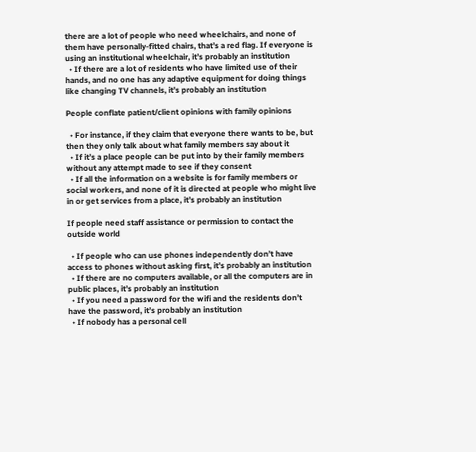there are a lot of people who need wheelchairs, and none of them have personally-fitted chairs, that’s a red flag. If everyone is using an institutional wheelchair, it’s probably an institution
  • If there are a lot of residents who have limited use of their hands, and no one has any adaptive equipment for doing things like changing TV channels, it’s probably an institution

People conflate patient/client opinions with family opinions

  • For instance, if they claim that everyone there wants to be, but then they only talk about what family members say about it
  • If it’s a place people can be put into by their family members without any attempt made to see if they consent
  • If all the information on a website is for family members or social workers, and none of it is directed at people who might live in or get services from a place, it’s probably an institution

If people need staff assistance or permission to contact the outside world

  • If people who can use phones independently don’t have access to phones without asking first, it’s probably an institution
  • If there are no computers available, or all the computers are in public places, it’s probably an institution
  • If you need a password for the wifi and the residents don’t have the password, it’s probably an institution
  • If nobody has a personal cell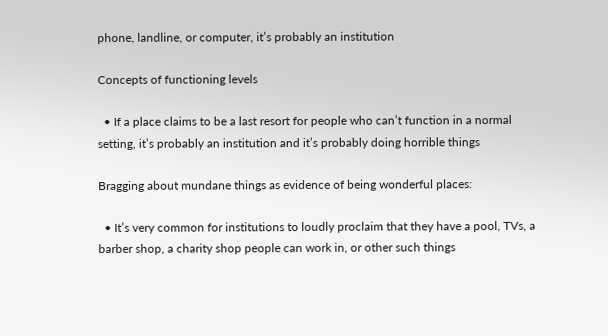phone, landline, or computer, it’s probably an institution

Concepts of functioning levels

  • If a place claims to be a last resort for people who can’t function in a normal setting, it’s probably an institution and it’s probably doing horrible things

Bragging about mundane things as evidence of being wonderful places:

  • It’s very common for institutions to loudly proclaim that they have a pool, TVs, a barber shop, a charity shop people can work in, or other such things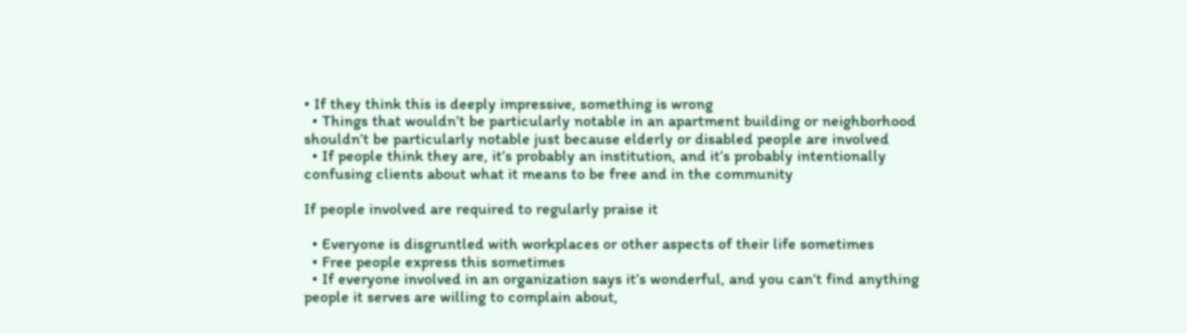• If they think this is deeply impressive, something is wrong
  • Things that wouldn’t be particularly notable in an apartment building or neighborhood shouldn’t be particularly notable just because elderly or disabled people are involved
  • If people think they are, it’s probably an institution, and it’s probably intentionally confusing clients about what it means to be free and in the community

If people involved are required to regularly praise it

  • Everyone is disgruntled with workplaces or other aspects of their life sometimes
  • Free people express this sometimes
  • If everyone involved in an organization says it’s wonderful, and you can’t find anything people it serves are willing to complain about,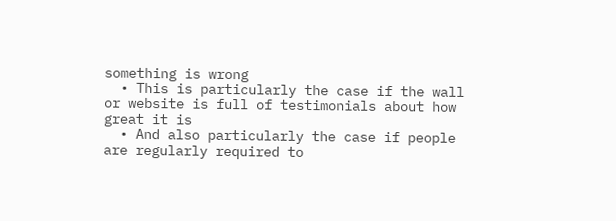something is wrong
  • This is particularly the case if the wall or website is full of testimonials about how great it is
  • And also particularly the case if people are regularly required to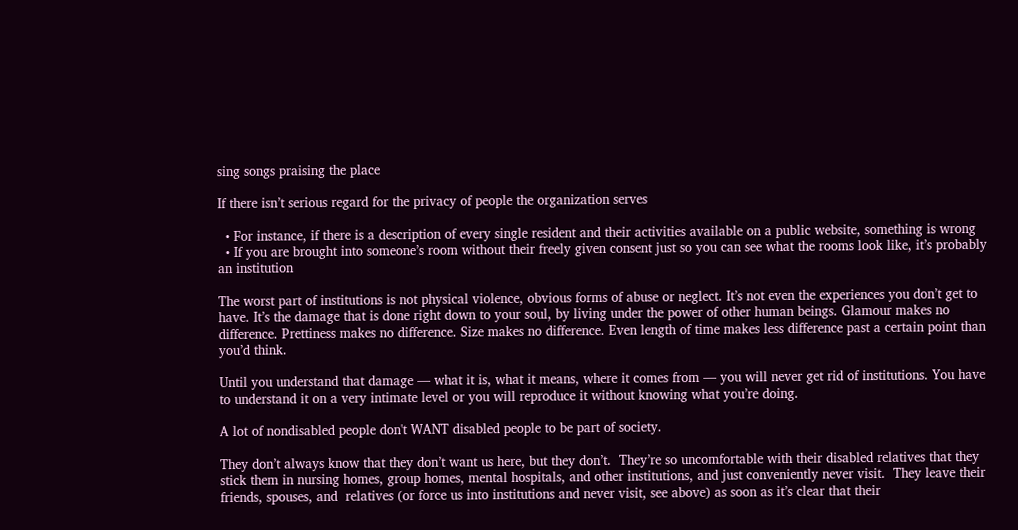sing songs praising the place

If there isn’t serious regard for the privacy of people the organization serves

  • For instance, if there is a description of every single resident and their activities available on a public website, something is wrong
  • If you are brought into someone’s room without their freely given consent just so you can see what the rooms look like, it’s probably an institution

The worst part of institutions is not physical violence, obvious forms of abuse or neglect. It’s not even the experiences you don’t get to have. It’s the damage that is done right down to your soul, by living under the power of other human beings. Glamour makes no difference. Prettiness makes no difference. Size makes no difference. Even length of time makes less difference past a certain point than you’d think.

Until you understand that damage — what it is, what it means, where it comes from — you will never get rid of institutions. You have to understand it on a very intimate level or you will reproduce it without knowing what you’re doing.

A lot of nondisabled people don't WANT disabled people to be part of society.

They don’t always know that they don’t want us here, but they don’t.  They’re so uncomfortable with their disabled relatives that they stick them in nursing homes, group homes, mental hospitals, and other institutions, and just conveniently never visit.  They leave their friends, spouses, and  relatives (or force us into institutions and never visit, see above) as soon as it’s clear that their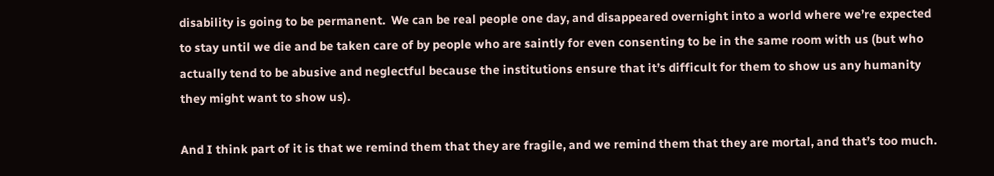disability is going to be permanent.  We can be real people one day, and disappeared overnight into a world where we’re expected to stay until we die and be taken care of by people who are saintly for even consenting to be in the same room with us (but who actually tend to be abusive and neglectful because the institutions ensure that it’s difficult for them to show us any humanity they might want to show us).

And I think part of it is that we remind them that they are fragile, and we remind them that they are mortal, and that’s too much.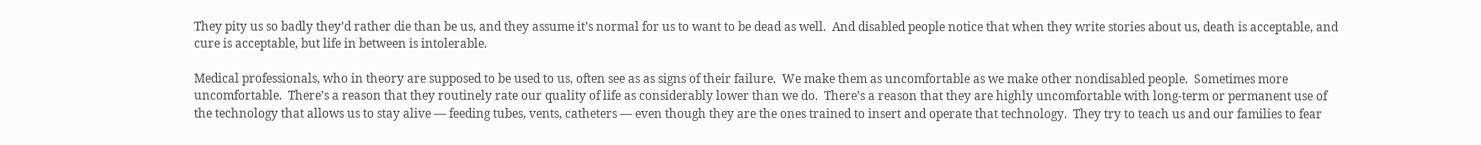They pity us so badly they’d rather die than be us, and they assume it’s normal for us to want to be dead as well.  And disabled people notice that when they write stories about us, death is acceptable, and cure is acceptable, but life in between is intolerable.

Medical professionals, who in theory are supposed to be used to us, often see as as signs of their failure.  We make them as uncomfortable as we make other nondisabled people.  Sometimes more uncomfortable.  There’s a reason that they routinely rate our quality of life as considerably lower than we do.  There’s a reason that they are highly uncomfortable with long-term or permanent use of the technology that allows us to stay alive — feeding tubes, vents, catheters — even though they are the ones trained to insert and operate that technology.  They try to teach us and our families to fear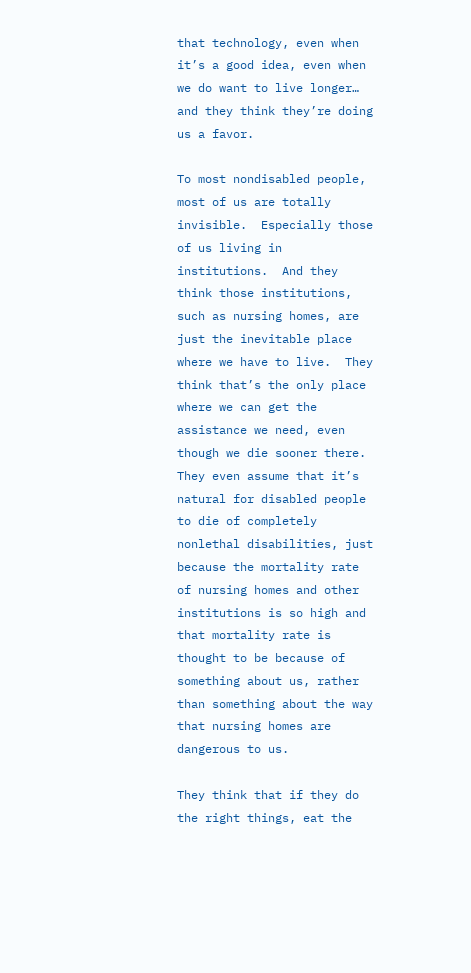that technology, even when it’s a good idea, even when we do want to live longer… and they think they’re doing us a favor.

To most nondisabled people, most of us are totally invisible.  Especially those of us living in institutions.  And they think those institutions, such as nursing homes, are just the inevitable place where we have to live.  They think that’s the only place where we can get the assistance we need, even though we die sooner there.  They even assume that it’s natural for disabled people to die of completely nonlethal disabilities, just because the mortality rate of nursing homes and other institutions is so high and that mortality rate is thought to be because of something about us, rather than something about the way that nursing homes are dangerous to us.

They think that if they do the right things, eat the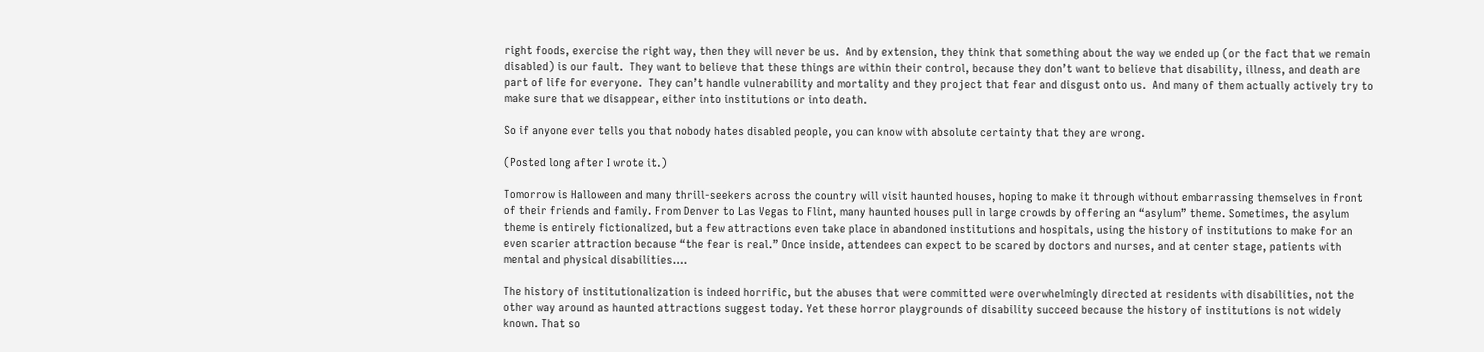right foods, exercise the right way, then they will never be us.  And by extension, they think that something about the way we ended up (or the fact that we remain disabled) is our fault.  They want to believe that these things are within their control, because they don’t want to believe that disability, illness, and death are part of life for everyone.  They can’t handle vulnerability and mortality and they project that fear and disgust onto us.  And many of them actually actively try to make sure that we disappear, either into institutions or into death.

So if anyone ever tells you that nobody hates disabled people, you can know with absolute certainty that they are wrong.

(Posted long after I wrote it.)

Tomorrow is Halloween and many thrill-seekers across the country will visit haunted houses, hoping to make it through without embarrassing themselves in front of their friends and family. From Denver to Las Vegas to Flint, many haunted houses pull in large crowds by offering an “asylum” theme. Sometimes, the asylum theme is entirely fictionalized, but a few attractions even take place in abandoned institutions and hospitals, using the history of institutions to make for an even scarier attraction because “the fear is real.” Once inside, attendees can expect to be scared by doctors and nurses, and at center stage, patients with mental and physical disabilities….

The history of institutionalization is indeed horrific, but the abuses that were committed were overwhelmingly directed at residents with disabilities, not the other way around as haunted attractions suggest today. Yet these horror playgrounds of disability succeed because the history of institutions is not widely known. That so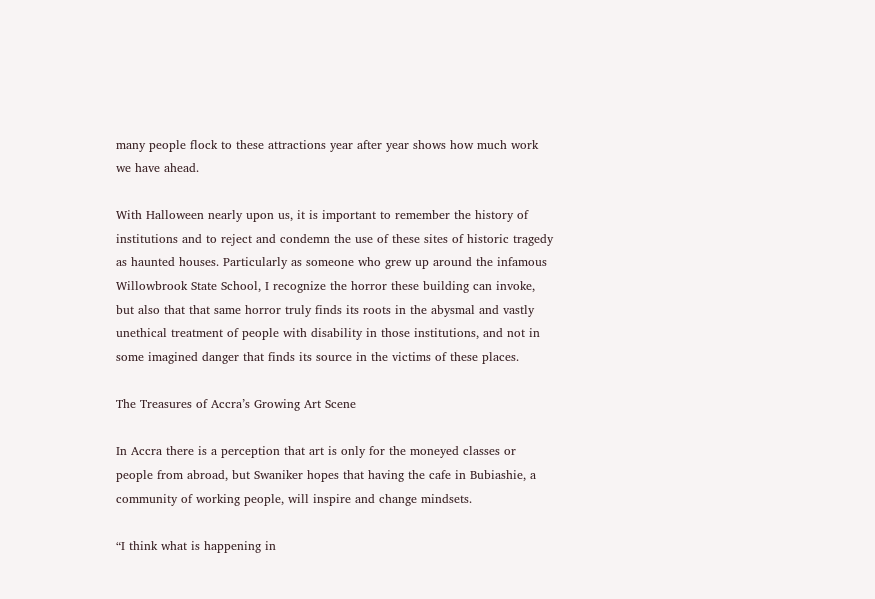many people flock to these attractions year after year shows how much work we have ahead.

With Halloween nearly upon us, it is important to remember the history of institutions and to reject and condemn the use of these sites of historic tragedy as haunted houses. Particularly as someone who grew up around the infamous Willowbrook State School, I recognize the horror these building can invoke, but also that that same horror truly finds its roots in the abysmal and vastly unethical treatment of people with disability in those institutions, and not in some imagined danger that finds its source in the victims of these places.

The Treasures of Accra’s Growing Art Scene

In Accra there is a perception that art is only for the moneyed classes or people from abroad, but Swaniker hopes that having the cafe in Bubiashie, a community of working people, will inspire and change mindsets.

“I think what is happening in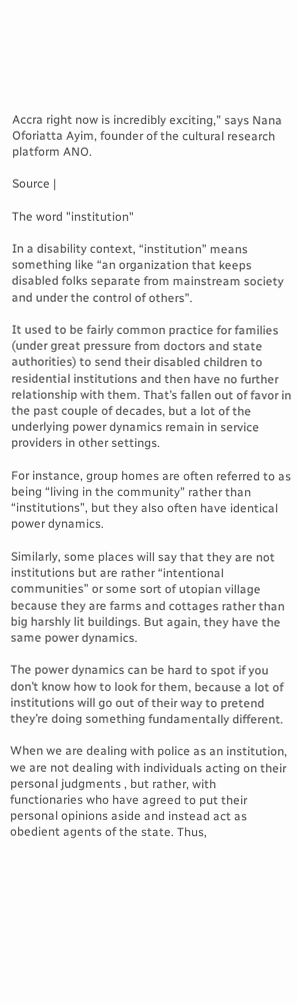Accra right now is incredibly exciting,” says Nana Oforiatta Ayim, founder of the cultural research platform ANO.

Source |

The word "institution"

In a disability context, “institution” means something like “an organization that keeps disabled folks separate from mainstream society and under the control of others”.

It used to be fairly common practice for families (under great pressure from doctors and state authorities) to send their disabled children to residential institutions and then have no further relationship with them. That’s fallen out of favor in the past couple of decades, but a lot of the underlying power dynamics remain in service providers in other settings.

For instance, group homes are often referred to as being “living in the community” rather than “institutions”, but they also often have identical power dynamics.

Similarly, some places will say that they are not institutions but are rather “intentional communities” or some sort of utopian village because they are farms and cottages rather than big harshly lit buildings. But again, they have the same power dynamics.

The power dynamics can be hard to spot if you don’t know how to look for them, because a lot of institutions will go out of their way to pretend they’re doing something fundamentally different.

When we are dealing with police as an institution, we are not dealing with individuals acting on their personal judgments , but rather, with functionaries who have agreed to put their personal opinions aside and instead act as obedient agents of the state. Thus,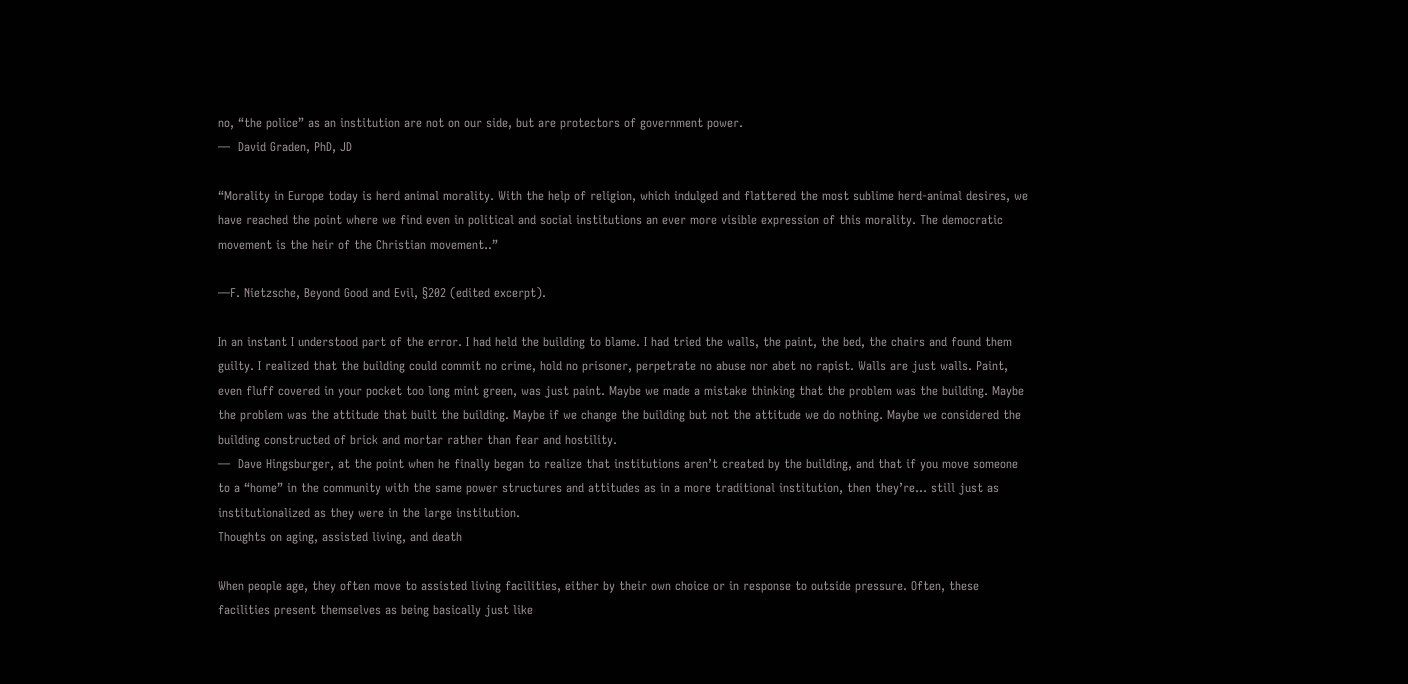no, “the police” as an institution are not on our side, but are protectors of government power.
—  David Graden, PhD, JD

“Morality in Europe today is herd animal morality. With the help of religion, which indulged and flattered the most sublime herd-animal desires, we have reached the point where we find even in political and social institutions an ever more visible expression of this morality. The democratic movement is the heir of the Christian movement..”

—F. Nietzsche, Beyond Good and Evil, §202 (edited excerpt).

In an instant I understood part of the error. I had held the building to blame. I had tried the walls, the paint, the bed, the chairs and found them guilty. I realized that the building could commit no crime, hold no prisoner, perpetrate no abuse nor abet no rapist. Walls are just walls. Paint, even fluff covered in your pocket too long mint green, was just paint. Maybe we made a mistake thinking that the problem was the building. Maybe the problem was the attitude that built the building. Maybe if we change the building but not the attitude we do nothing. Maybe we considered the building constructed of brick and mortar rather than fear and hostility.
—  Dave Hingsburger, at the point when he finally began to realize that institutions aren’t created by the building, and that if you move someone to a “home” in the community with the same power structures and attitudes as in a more traditional institution, then they’re… still just as institutionalized as they were in the large institution.
Thoughts on aging, assisted living, and death

When people age, they often move to assisted living facilities, either by their own choice or in response to outside pressure. Often, these facilities present themselves as being basically just like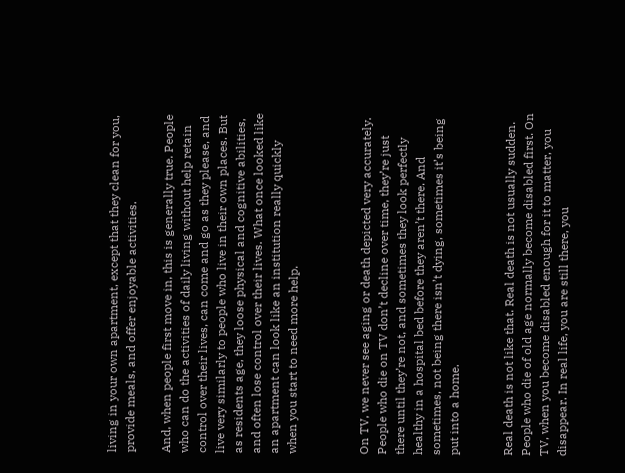living in your own apartment, except that they clean for you, provide meals, and offer enjoyable activities.

And, when people first move in, this is generally true. People who can do the activities of daily living without help retain control over their lives, can come and go as they please, and live very similarly to people who live in their own places. But as residents age, they loose physical and cognitive abilities, and often lose control over their lives. What once looked like an apartment can look like an institution really quickly when you start to need more help.



On TV, we never see aging or death depicted very accurately. People who die on TV don’t decline over time, they’re just there until they’re not, and sometimes they look perfectly healthy in a hospital bed before they aren’t there. And sometimes, not being there isn’t dying, sometimes it’s being put into a home.


Real death is not like that. Real death is not usually sudden. People who die of old age normally become disabled first. On TV, when you become disabled enough for it to matter, you disappear. In real life, you are still there, you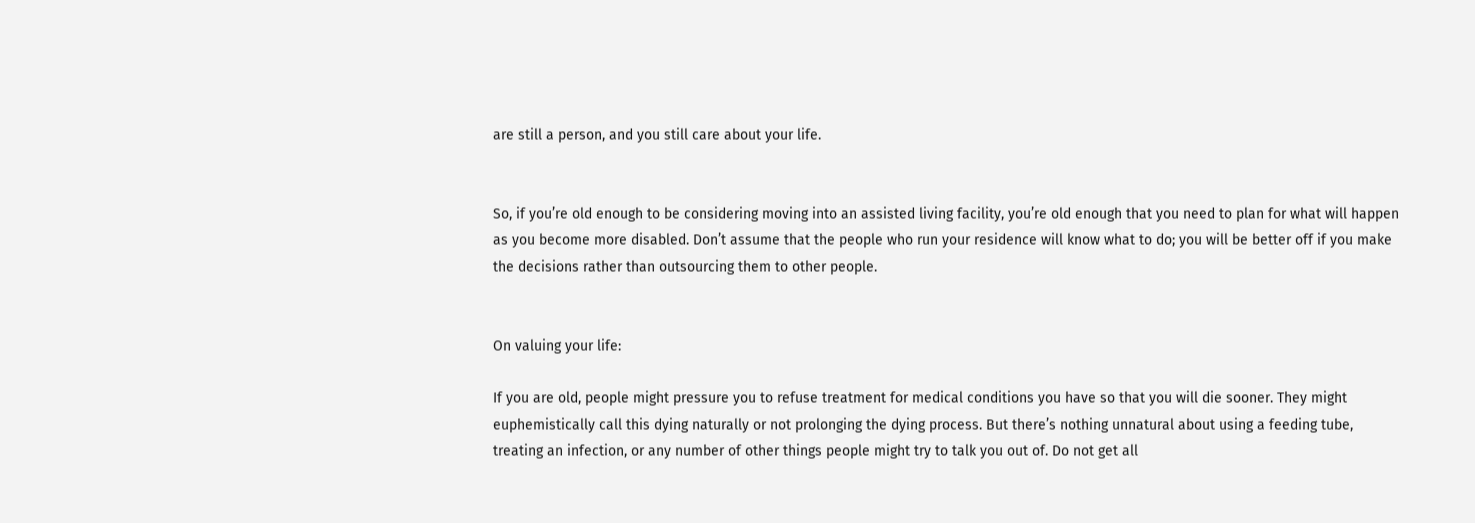are still a person, and you still care about your life.


So, if you’re old enough to be considering moving into an assisted living facility, you’re old enough that you need to plan for what will happen as you become more disabled. Don’t assume that the people who run your residence will know what to do; you will be better off if you make the decisions rather than outsourcing them to other people.


On valuing your life:

If you are old, people might pressure you to refuse treatment for medical conditions you have so that you will die sooner. They might euphemistically call this dying naturally or not prolonging the dying process. But there’s nothing unnatural about using a feeding tube, treating an infection, or any number of other things people might try to talk you out of. Do not get all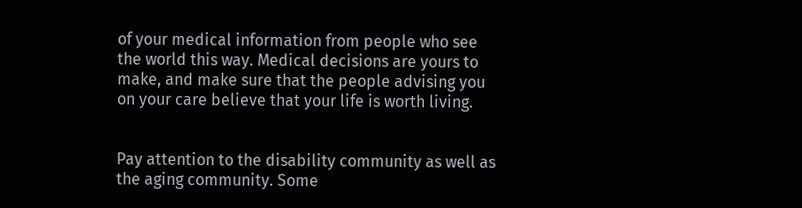of your medical information from people who see the world this way. Medical decisions are yours to make, and make sure that the people advising you on your care believe that your life is worth living.


Pay attention to the disability community as well as the aging community. Some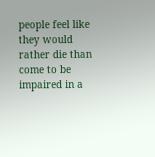people feel like they would rather die than come to be impaired in a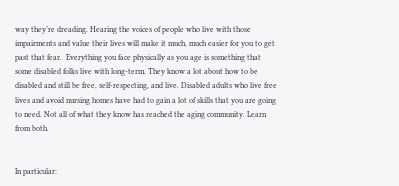way they’re dreading. Hearing the voices of people who live with those impairments and value their lives will make it much, much easier for you to get past that fear.  Everything you face physically as you age is something that some disabled folks live with long-term. They know a lot about how to be disabled and still be free, self-respecting, and live. Disabled adults who live free lives and avoid nursing homes have had to gain a lot of skills that you are going to need. Not all of what they know has reached the aging community. Learn from both.


In particular: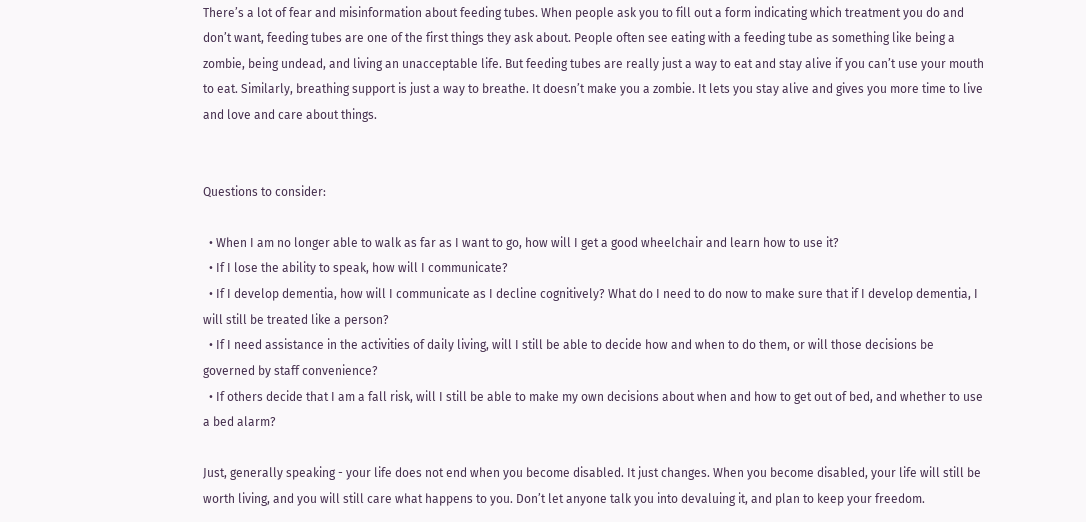There’s a lot of fear and misinformation about feeding tubes. When people ask you to fill out a form indicating which treatment you do and don’t want, feeding tubes are one of the first things they ask about. People often see eating with a feeding tube as something like being a zombie, being undead, and living an unacceptable life. But feeding tubes are really just a way to eat and stay alive if you can’t use your mouth to eat. Similarly, breathing support is just a way to breathe. It doesn’t make you a zombie. It lets you stay alive and gives you more time to live and love and care about things.


Questions to consider:

  • When I am no longer able to walk as far as I want to go, how will I get a good wheelchair and learn how to use it?
  • If I lose the ability to speak, how will I communicate?
  • If I develop dementia, how will I communicate as I decline cognitively? What do I need to do now to make sure that if I develop dementia, I will still be treated like a person?
  • If I need assistance in the activities of daily living, will I still be able to decide how and when to do them, or will those decisions be governed by staff convenience?
  • If others decide that I am a fall risk, will I still be able to make my own decisions about when and how to get out of bed, and whether to use a bed alarm?

Just, generally speaking - your life does not end when you become disabled. It just changes. When you become disabled, your life will still be worth living, and you will still care what happens to you. Don’t let anyone talk you into devaluing it, and plan to keep your freedom.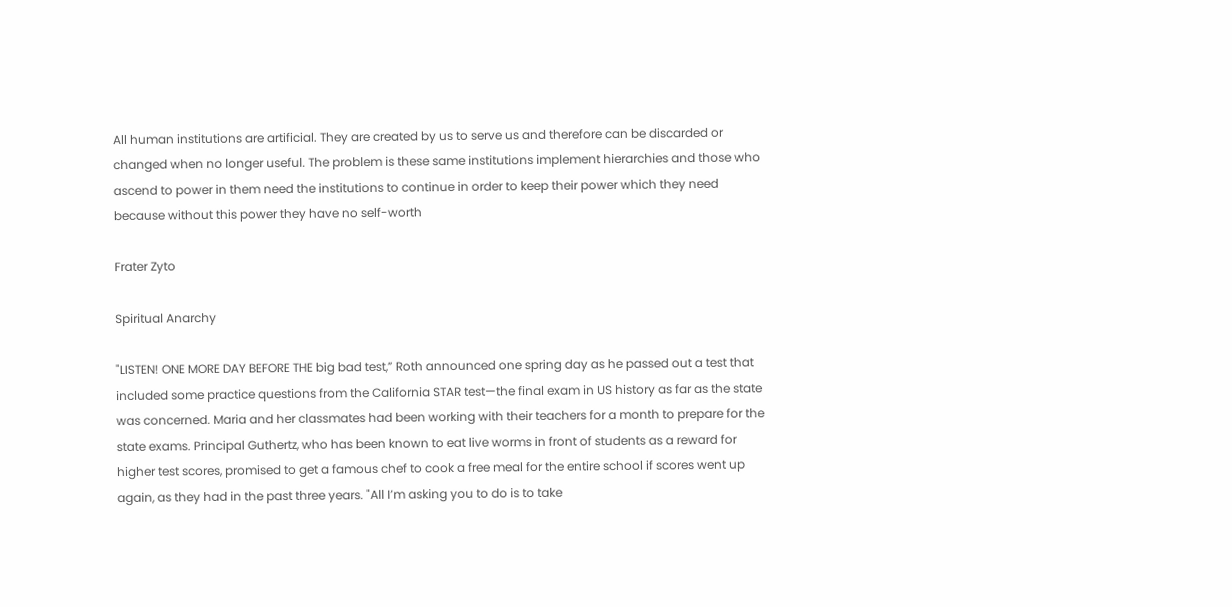All human institutions are artificial. They are created by us to serve us and therefore can be discarded or changed when no longer useful. The problem is these same institutions implement hierarchies and those who ascend to power in them need the institutions to continue in order to keep their power which they need because without this power they have no self-worth

Frater Zyto

Spiritual Anarchy

"LISTEN! ONE MORE DAY BEFORE THE big bad test,” Roth announced one spring day as he passed out a test that included some practice questions from the California STAR test—the final exam in US history as far as the state was concerned. Maria and her classmates had been working with their teachers for a month to prepare for the state exams. Principal Guthertz, who has been known to eat live worms in front of students as a reward for higher test scores, promised to get a famous chef to cook a free meal for the entire school if scores went up again, as they had in the past three years. "All I’m asking you to do is to take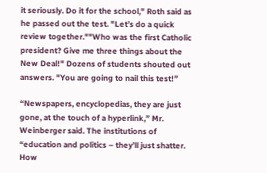it seriously. Do it for the school," Roth said as he passed out the test. "Let’s do a quick review together.""Who was the first Catholic president? Give me three things about the New Deal!" Dozens of students shouted out answers. "You are going to nail this test!”

“Newspapers, encyclopedias, they are just gone, at the touch of a hyperlink,” Mr. Weinberger said. The institutions of “education and politics – they’ll just shatter. How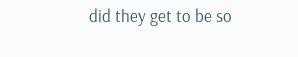did they get to be so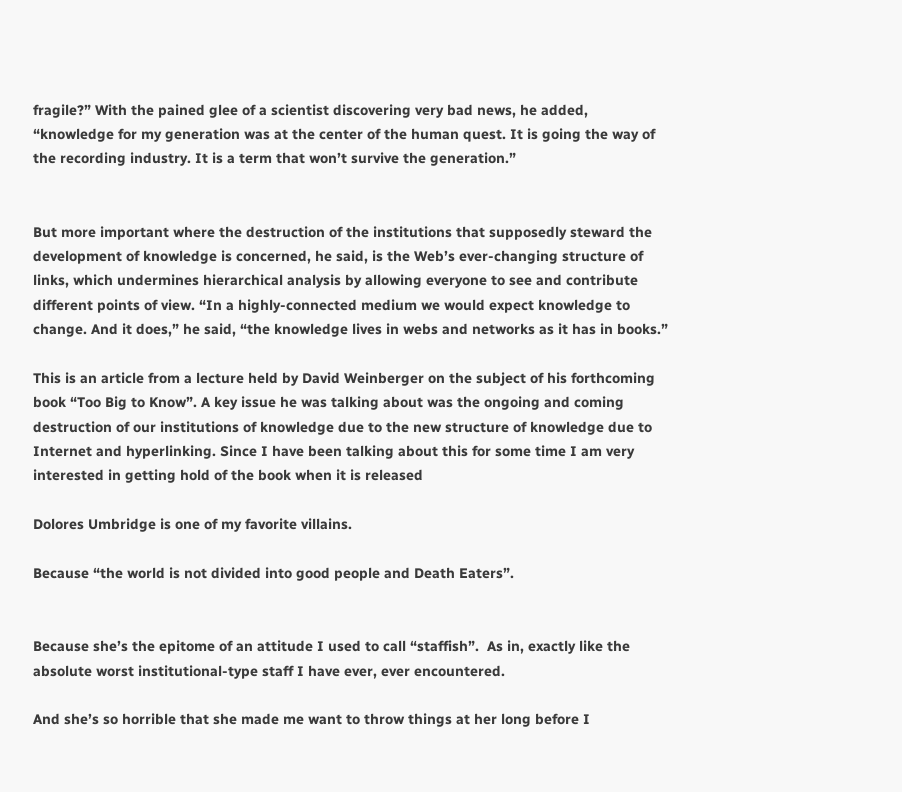fragile?” With the pained glee of a scientist discovering very bad news, he added, “knowledge for my generation was at the center of the human quest. It is going the way of the recording industry. It is a term that won’t survive the generation.”


But more important where the destruction of the institutions that supposedly steward the development of knowledge is concerned, he said, is the Web’s ever-changing structure of links, which undermines hierarchical analysis by allowing everyone to see and contribute different points of view. “In a highly-connected medium we would expect knowledge to change. And it does,” he said, “the knowledge lives in webs and networks as it has in books.”

This is an article from a lecture held by David Weinberger on the subject of his forthcoming book “Too Big to Know”. A key issue he was talking about was the ongoing and coming destruction of our institutions of knowledge due to the new structure of knowledge due to Internet and hyperlinking. Since I have been talking about this for some time I am very interested in getting hold of the book when it is released

Dolores Umbridge is one of my favorite villains.

Because “the world is not divided into good people and Death Eaters”.


Because she’s the epitome of an attitude I used to call “staffish”.  As in, exactly like the absolute worst institutional-type staff I have ever, ever encountered.

And she’s so horrible that she made me want to throw things at her long before I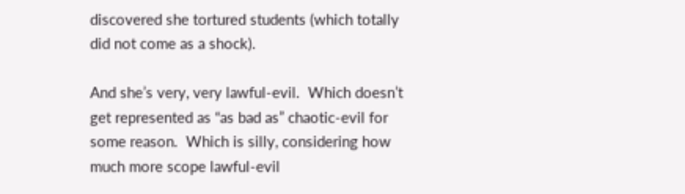discovered she tortured students (which totally did not come as a shock).

And she’s very, very lawful-evil.  Which doesn’t get represented as “as bad as” chaotic-evil for some reason.  Which is silly, considering how much more scope lawful-evil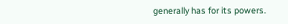generally has for its powers.